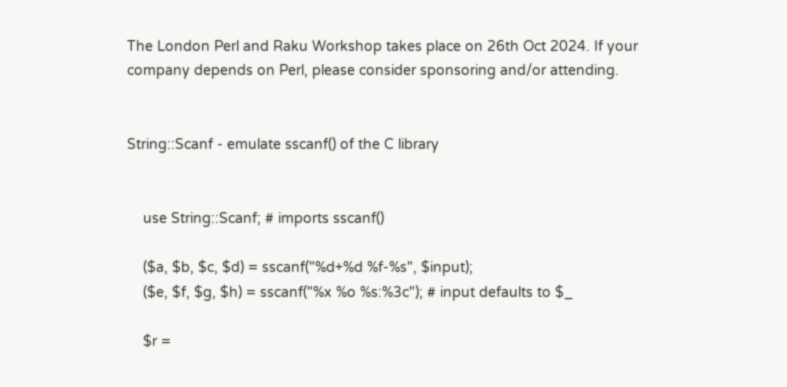The London Perl and Raku Workshop takes place on 26th Oct 2024. If your company depends on Perl, please consider sponsoring and/or attending.


String::Scanf - emulate sscanf() of the C library


    use String::Scanf; # imports sscanf()

    ($a, $b, $c, $d) = sscanf("%d+%d %f-%s", $input);
    ($e, $f, $g, $h) = sscanf("%x %o %s:%3c"); # input defaults to $_

    $r =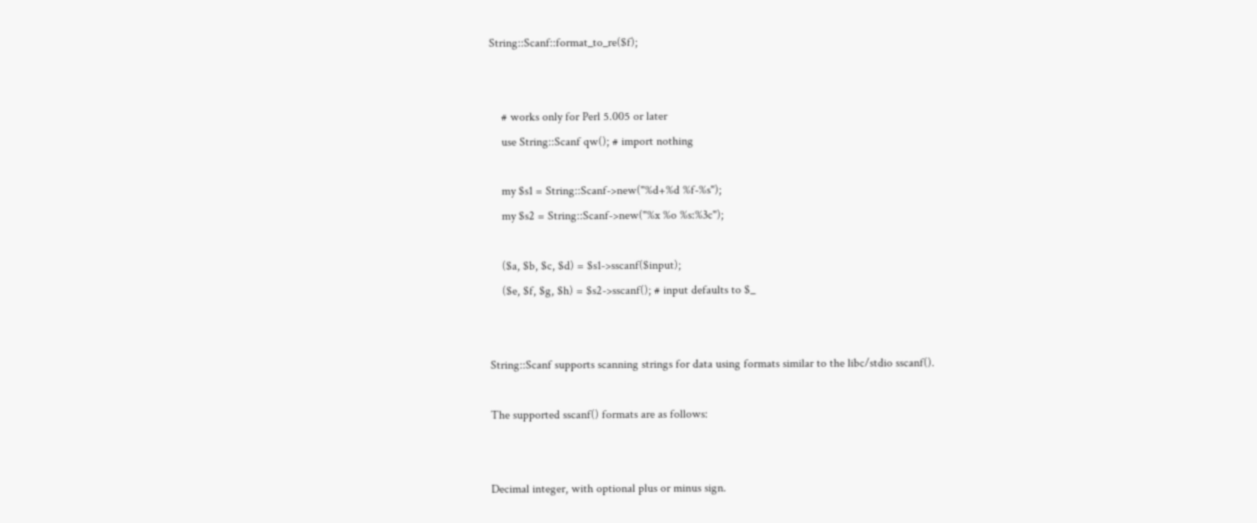String::Scanf::format_to_re($f);


    # works only for Perl 5.005 or later
    use String::Scanf qw(); # import nothing

    my $s1 = String::Scanf->new("%d+%d %f-%s");
    my $s2 = String::Scanf->new("%x %o %s:%3c");

    ($a, $b, $c, $d) = $s1->sscanf($input);
    ($e, $f, $g, $h) = $s2->sscanf(); # input defaults to $_


String::Scanf supports scanning strings for data using formats similar to the libc/stdio sscanf().

The supported sscanf() formats are as follows:


Decimal integer, with optional plus or minus sign.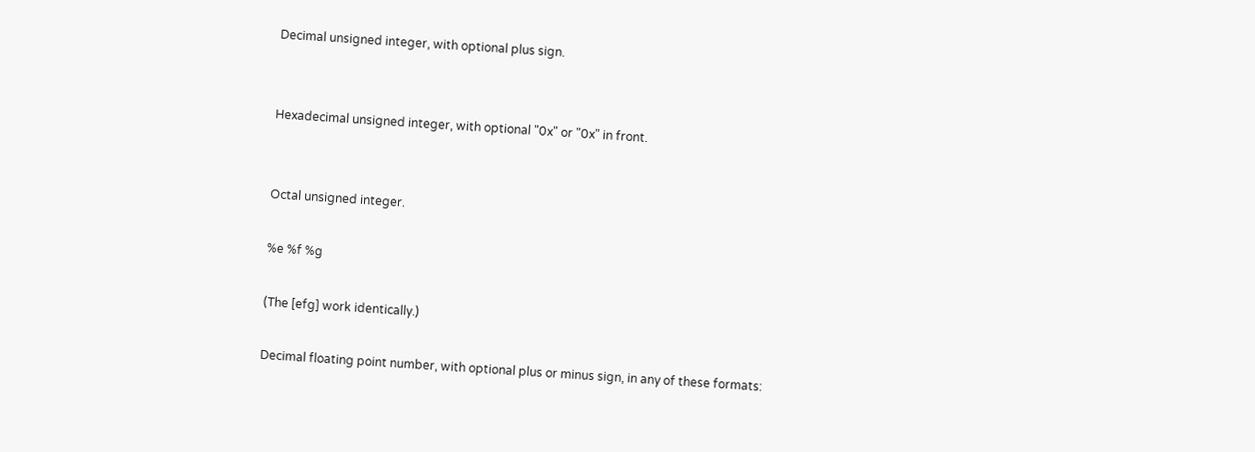Decimal unsigned integer, with optional plus sign.


Hexadecimal unsigned integer, with optional "0x" or "0x" in front.


Octal unsigned integer.

%e %f %g

(The [efg] work identically.)

Decimal floating point number, with optional plus or minus sign, in any of these formats: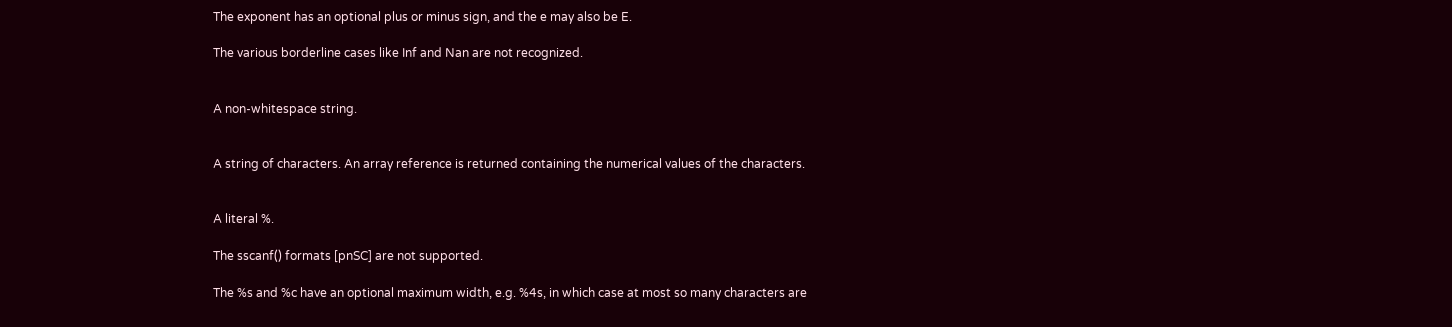The exponent has an optional plus or minus sign, and the e may also be E.

The various borderline cases like Inf and Nan are not recognized.


A non-whitespace string.


A string of characters. An array reference is returned containing the numerical values of the characters.


A literal %.

The sscanf() formats [pnSC] are not supported.

The %s and %c have an optional maximum width, e.g. %4s, in which case at most so many characters are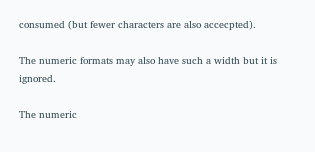consumed (but fewer characters are also accecpted).

The numeric formats may also have such a width but it is ignored.

The numeric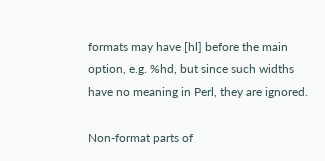formats may have [hl] before the main option, e.g. %hd, but since such widths have no meaning in Perl, they are ignored.

Non-format parts of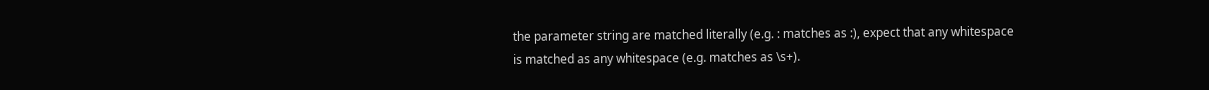the parameter string are matched literally (e.g. : matches as :), expect that any whitespace is matched as any whitespace (e.g. matches as \s+).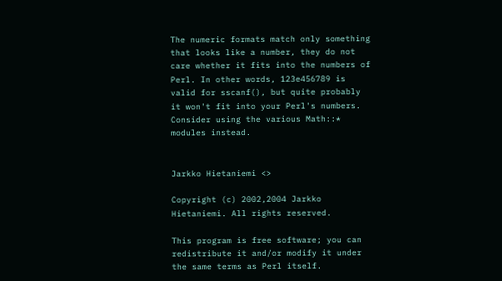The numeric formats match only something that looks like a number, they do not care whether it fits into the numbers of Perl. In other words, 123e456789 is valid for sscanf(), but quite probably it won't fit into your Perl's numbers. Consider using the various Math::* modules instead.


Jarkko Hietaniemi <>

Copyright (c) 2002,2004 Jarkko Hietaniemi. All rights reserved.

This program is free software; you can redistribute it and/or modify it under the same terms as Perl itself.